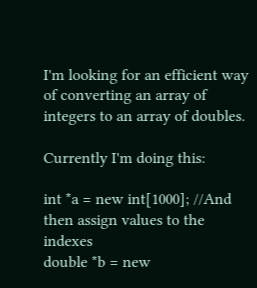I'm looking for an efficient way of converting an array of integers to an array of doubles.

Currently I'm doing this:

int *a = new int[1000]; //And then assign values to the indexes
double *b = new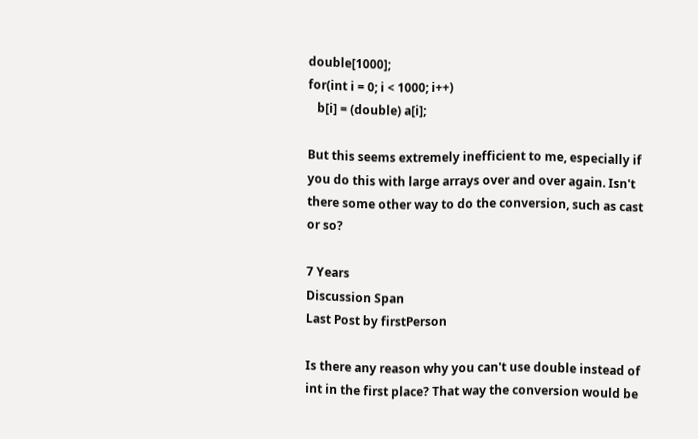double[1000];
for(int i = 0; i < 1000; i++)
   b[i] = (double) a[i];

But this seems extremely inefficient to me, especially if you do this with large arrays over and over again. Isn't there some other way to do the conversion, such as cast or so?

7 Years
Discussion Span
Last Post by firstPerson

Is there any reason why you can't use double instead of int in the first place? That way the conversion would be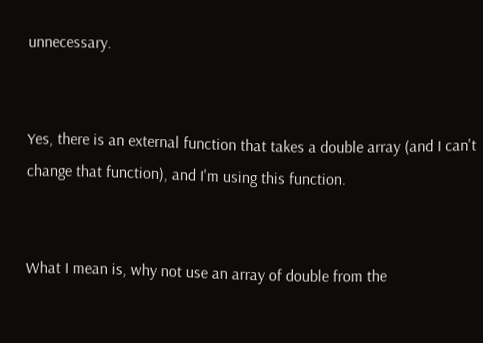unnecessary.


Yes, there is an external function that takes a double array (and I can't change that function), and I'm using this function.


What I mean is, why not use an array of double from the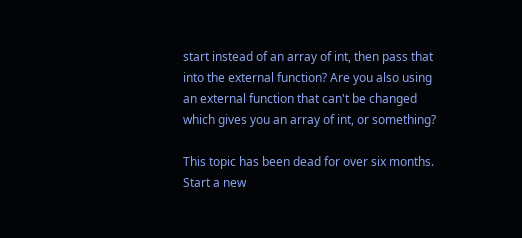start instead of an array of int, then pass that into the external function? Are you also using an external function that can't be changed which gives you an array of int, or something?

This topic has been dead for over six months. Start a new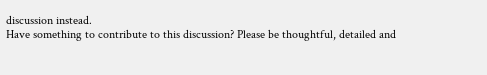discussion instead.
Have something to contribute to this discussion? Please be thoughtful, detailed and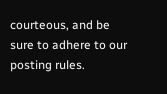courteous, and be sure to adhere to our posting rules.